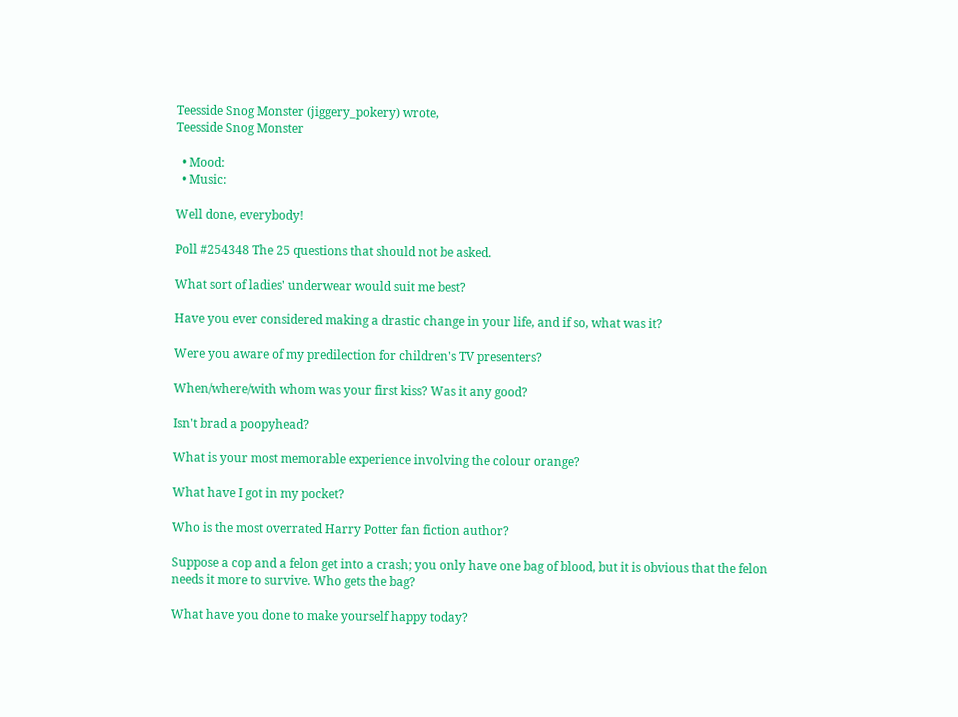Teesside Snog Monster (jiggery_pokery) wrote,
Teesside Snog Monster

  • Mood:
  • Music:

Well done, everybody!

Poll #254348 The 25 questions that should not be asked.

What sort of ladies' underwear would suit me best?

Have you ever considered making a drastic change in your life, and if so, what was it?

Were you aware of my predilection for children's TV presenters?

When/where/with whom was your first kiss? Was it any good?

Isn't brad a poopyhead?

What is your most memorable experience involving the colour orange?

What have I got in my pocket?

Who is the most overrated Harry Potter fan fiction author?

Suppose a cop and a felon get into a crash; you only have one bag of blood, but it is obvious that the felon needs it more to survive. Who gets the bag?

What have you done to make yourself happy today?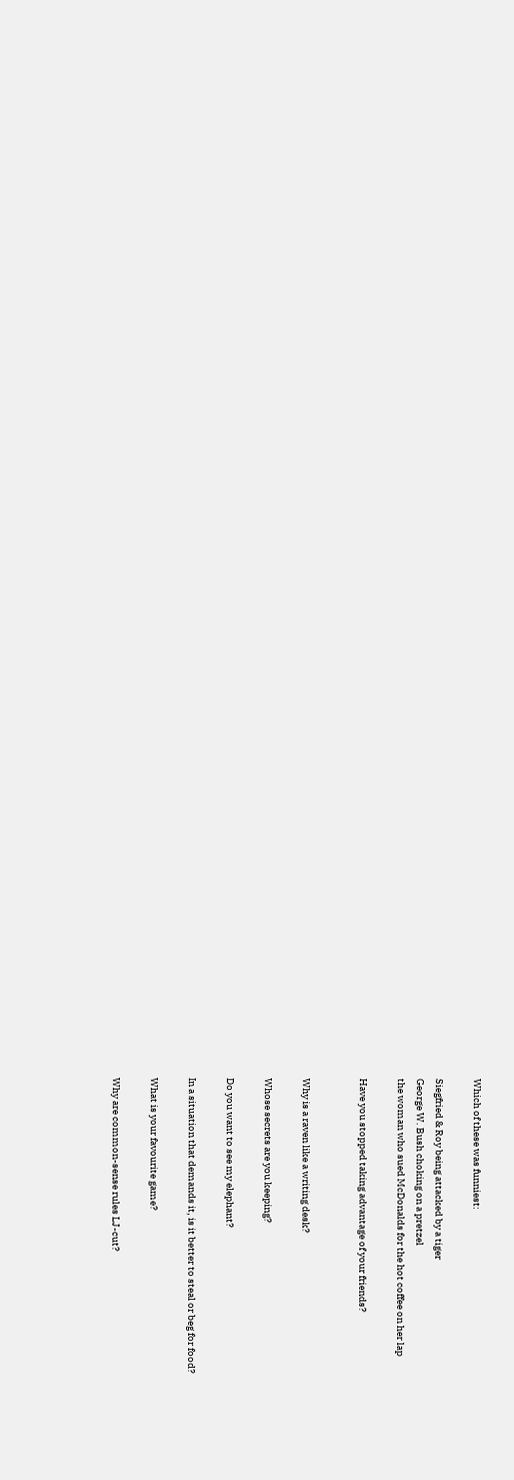Which of these was funniest:

Siegfried & Roy being attacked by a tiger
George W. Bush choking on a pretzel
the woman who sued McDonalds for the hot coffee on her lap

Have you stopped taking advantage of your friends?


Why is a raven like a writing desk?

Whose secrets are you keeping?

Do you want to see my elephant?

In a situation that demands it, is it better to steal or beg for food?

What is your favourite game?

Why are common-sense rules LJ-cut?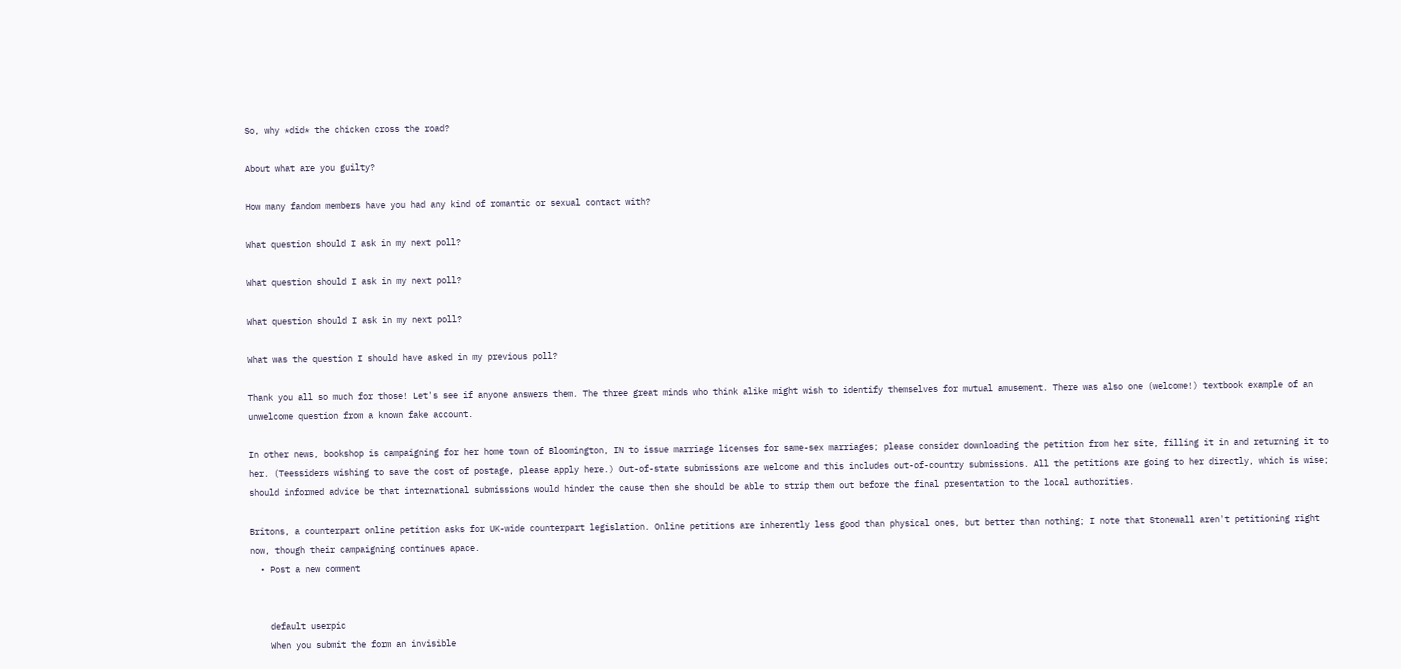So, why *did* the chicken cross the road?

About what are you guilty?

How many fandom members have you had any kind of romantic or sexual contact with?

What question should I ask in my next poll?

What question should I ask in my next poll?

What question should I ask in my next poll?

What was the question I should have asked in my previous poll?

Thank you all so much for those! Let's see if anyone answers them. The three great minds who think alike might wish to identify themselves for mutual amusement. There was also one (welcome!) textbook example of an unwelcome question from a known fake account.

In other news, bookshop is campaigning for her home town of Bloomington, IN to issue marriage licenses for same-sex marriages; please consider downloading the petition from her site, filling it in and returning it to her. (Teessiders wishing to save the cost of postage, please apply here.) Out-of-state submissions are welcome and this includes out-of-country submissions. All the petitions are going to her directly, which is wise; should informed advice be that international submissions would hinder the cause then she should be able to strip them out before the final presentation to the local authorities.

Britons, a counterpart online petition asks for UK-wide counterpart legislation. Online petitions are inherently less good than physical ones, but better than nothing; I note that Stonewall aren't petitioning right now, though their campaigning continues apace.
  • Post a new comment


    default userpic
    When you submit the form an invisible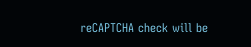reCAPTCHA check will be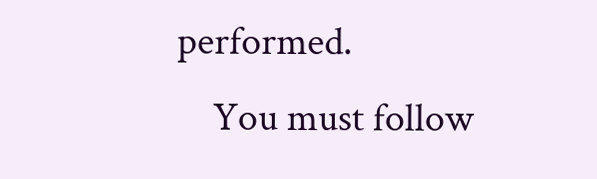performed.
    You must follow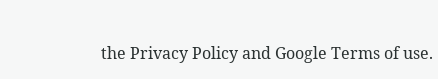the Privacy Policy and Google Terms of use.